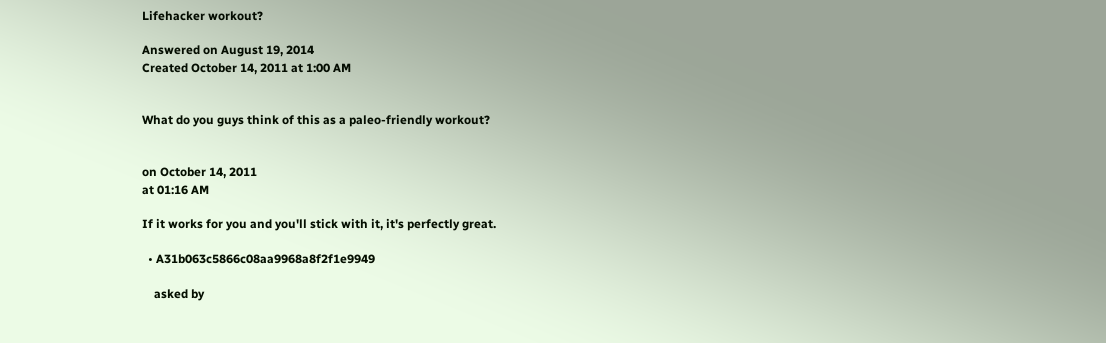Lifehacker workout?

Answered on August 19, 2014
Created October 14, 2011 at 1:00 AM


What do you guys think of this as a paleo-friendly workout?


on October 14, 2011
at 01:16 AM

If it works for you and you'll stick with it, it's perfectly great.

  • A31b063c5866c08aa9968a8f2f1e9949

    asked by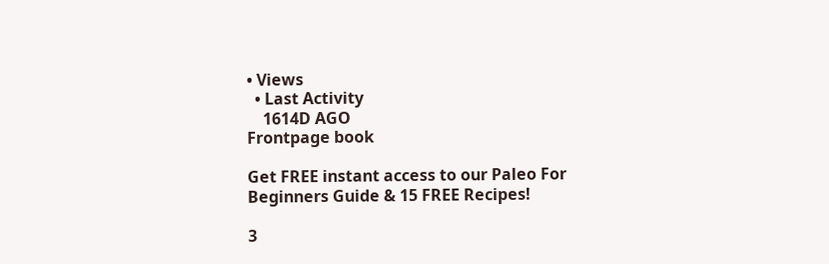• Views
  • Last Activity
    1614D AGO
Frontpage book

Get FREE instant access to our Paleo For Beginners Guide & 15 FREE Recipes!

3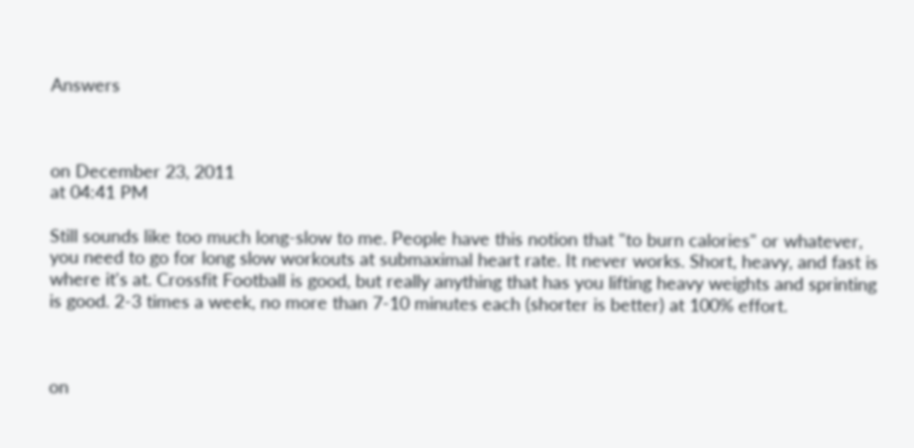Answers



on December 23, 2011
at 04:41 PM

Still sounds like too much long-slow to me. People have this notion that "to burn calories" or whatever, you need to go for long slow workouts at submaximal heart rate. It never works. Short, heavy, and fast is where it's at. Crossfit Football is good, but really anything that has you lifting heavy weights and sprinting is good. 2-3 times a week, no more than 7-10 minutes each (shorter is better) at 100% effort.



on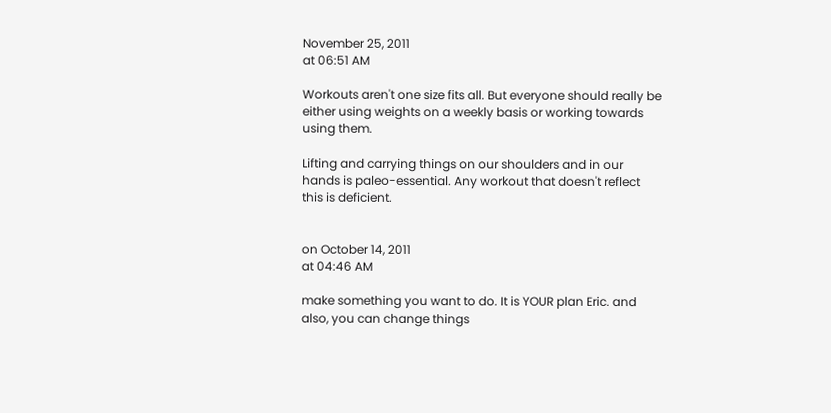November 25, 2011
at 06:51 AM

Workouts aren't one size fits all. But everyone should really be either using weights on a weekly basis or working towards using them.

Lifting and carrying things on our shoulders and in our hands is paleo-essential. Any workout that doesn't reflect this is deficient.


on October 14, 2011
at 04:46 AM

make something you want to do. It is YOUR plan Eric. and also, you can change things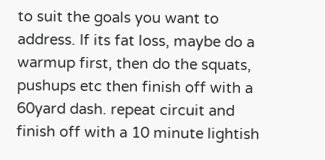to suit the goals you want to address. If its fat loss, maybe do a warmup first, then do the squats, pushups etc then finish off with a 60yard dash. repeat circuit and finish off with a 10 minute lightish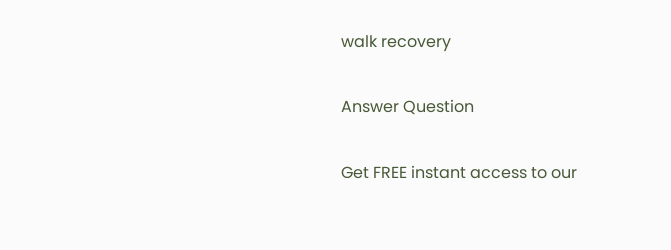walk recovery

Answer Question

Get FREE instant access to our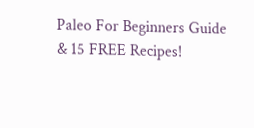Paleo For Beginners Guide & 15 FREE Recipes!